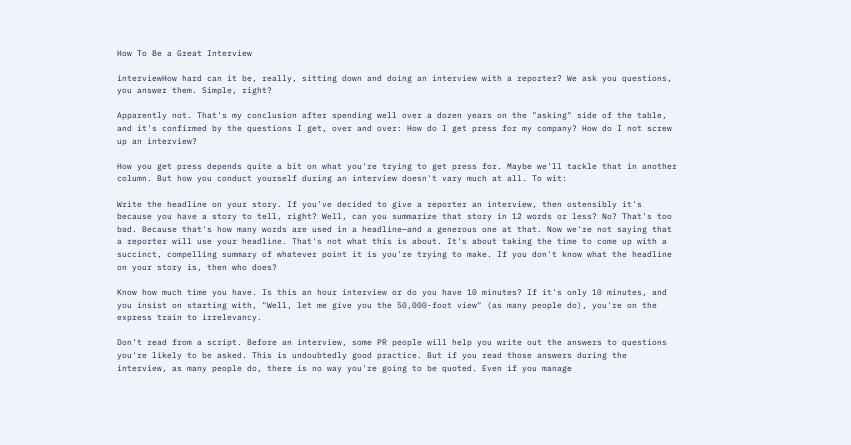How To Be a Great Interview

interviewHow hard can it be, really, sitting down and doing an interview with a reporter? We ask you questions, you answer them. Simple, right?

Apparently not. That's my conclusion after spending well over a dozen years on the "asking" side of the table, and it's confirmed by the questions I get, over and over: How do I get press for my company? How do I not screw up an interview?

How you get press depends quite a bit on what you're trying to get press for. Maybe we'll tackle that in another column. But how you conduct yourself during an interview doesn't vary much at all. To wit:

Write the headline on your story. If you've decided to give a reporter an interview, then ostensibly it's because you have a story to tell, right? Well, can you summarize that story in 12 words or less? No? That's too bad. Because that's how many words are used in a headline—and a generous one at that. Now we're not saying that a reporter will use your headline. That's not what this is about. It's about taking the time to come up with a succinct, compelling summary of whatever point it is you're trying to make. If you don't know what the headline on your story is, then who does?

Know how much time you have. Is this an hour interview or do you have 10 minutes? If it's only 10 minutes, and you insist on starting with, "Well, let me give you the 50,000-foot view" (as many people do), you're on the express train to irrelevancy.

Don't read from a script. Before an interview, some PR people will help you write out the answers to questions you're likely to be asked. This is undoubtedly good practice. But if you read those answers during the interview, as many people do, there is no way you're going to be quoted. Even if you manage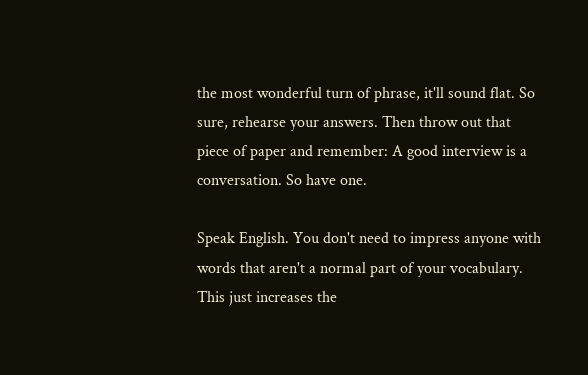the most wonderful turn of phrase, it'll sound flat. So sure, rehearse your answers. Then throw out that piece of paper and remember: A good interview is a conversation. So have one.

Speak English. You don't need to impress anyone with words that aren't a normal part of your vocabulary. This just increases the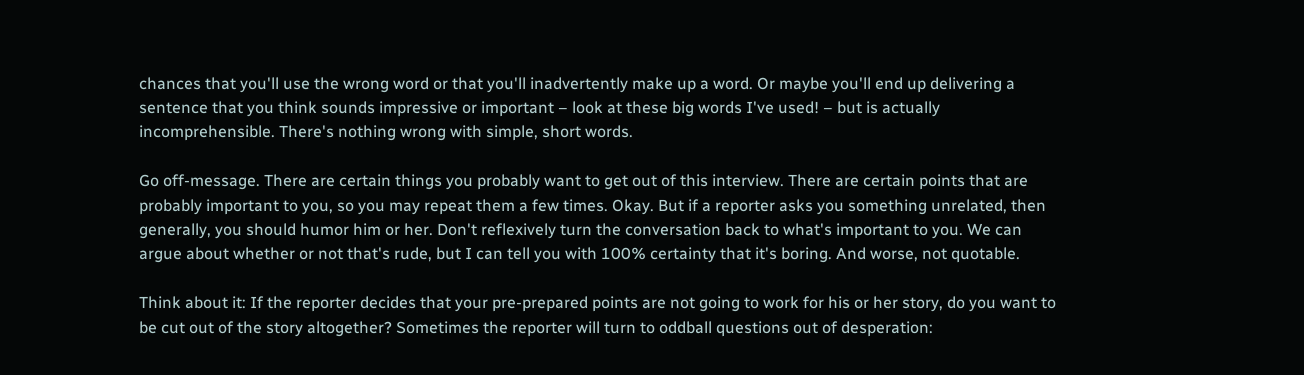chances that you'll use the wrong word or that you'll inadvertently make up a word. Or maybe you'll end up delivering a sentence that you think sounds impressive or important – look at these big words I've used! – but is actually incomprehensible. There's nothing wrong with simple, short words.

Go off-message. There are certain things you probably want to get out of this interview. There are certain points that are probably important to you, so you may repeat them a few times. Okay. But if a reporter asks you something unrelated, then generally, you should humor him or her. Don't reflexively turn the conversation back to what's important to you. We can argue about whether or not that's rude, but I can tell you with 100% certainty that it's boring. And worse, not quotable.

Think about it: If the reporter decides that your pre-prepared points are not going to work for his or her story, do you want to be cut out of the story altogether? Sometimes the reporter will turn to oddball questions out of desperation: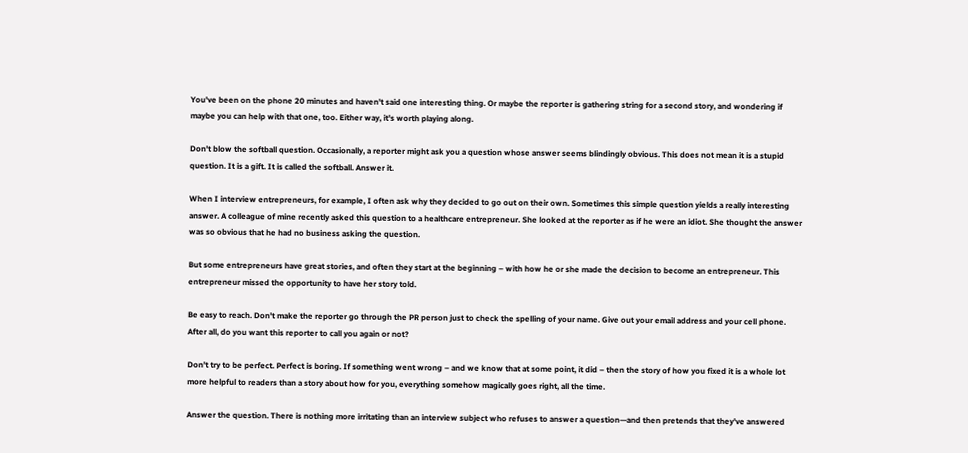You've been on the phone 20 minutes and haven't said one interesting thing. Or maybe the reporter is gathering string for a second story, and wondering if maybe you can help with that one, too. Either way, it's worth playing along.

Don't blow the softball question. Occasionally, a reporter might ask you a question whose answer seems blindingly obvious. This does not mean it is a stupid question. It is a gift. It is called the softball. Answer it.

When I interview entrepreneurs, for example, I often ask why they decided to go out on their own. Sometimes this simple question yields a really interesting answer. A colleague of mine recently asked this question to a healthcare entrepreneur. She looked at the reporter as if he were an idiot. She thought the answer was so obvious that he had no business asking the question.

But some entrepreneurs have great stories, and often they start at the beginning – with how he or she made the decision to become an entrepreneur. This entrepreneur missed the opportunity to have her story told.

Be easy to reach. Don't make the reporter go through the PR person just to check the spelling of your name. Give out your email address and your cell phone. After all, do you want this reporter to call you again or not?

Don't try to be perfect. Perfect is boring. If something went wrong – and we know that at some point, it did – then the story of how you fixed it is a whole lot more helpful to readers than a story about how for you, everything somehow magically goes right, all the time.

Answer the question. There is nothing more irritating than an interview subject who refuses to answer a question—and then pretends that they've answered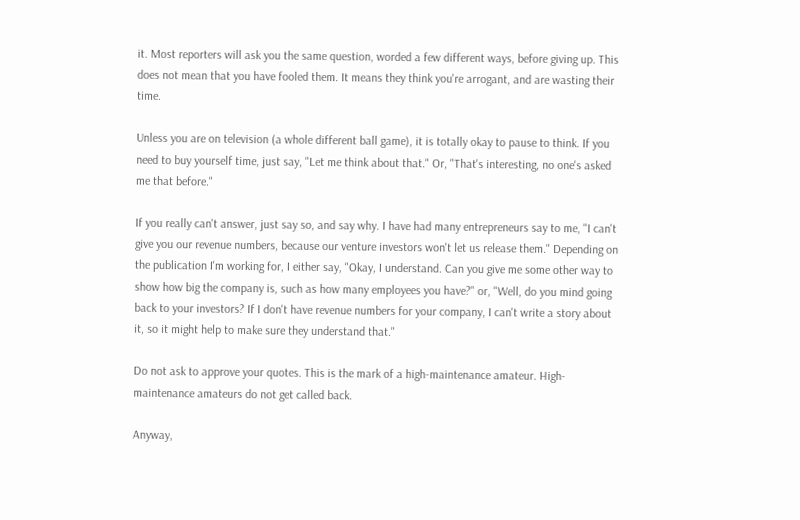it. Most reporters will ask you the same question, worded a few different ways, before giving up. This does not mean that you have fooled them. It means they think you're arrogant, and are wasting their time.

Unless you are on television (a whole different ball game), it is totally okay to pause to think. If you need to buy yourself time, just say, "Let me think about that." Or, "That's interesting, no one's asked me that before."

If you really can't answer, just say so, and say why. I have had many entrepreneurs say to me, "I can't give you our revenue numbers, because our venture investors won't let us release them." Depending on the publication I'm working for, I either say, "Okay, I understand. Can you give me some other way to show how big the company is, such as how many employees you have?" or, "Well, do you mind going back to your investors? If I don't have revenue numbers for your company, I can't write a story about it, so it might help to make sure they understand that."

Do not ask to approve your quotes. This is the mark of a high-maintenance amateur. High-maintenance amateurs do not get called back.

Anyway,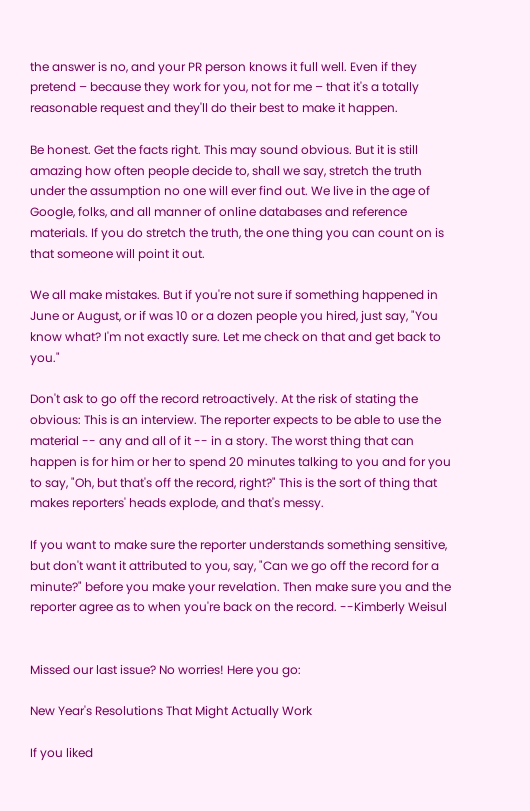the answer is no, and your PR person knows it full well. Even if they pretend – because they work for you, not for me – that it's a totally reasonable request and they'll do their best to make it happen.

Be honest. Get the facts right. This may sound obvious. But it is still amazing how often people decide to, shall we say, stretch the truth under the assumption no one will ever find out. We live in the age of Google, folks, and all manner of online databases and reference materials. If you do stretch the truth, the one thing you can count on is that someone will point it out.

We all make mistakes. But if you're not sure if something happened in June or August, or if was 10 or a dozen people you hired, just say, "You know what? I'm not exactly sure. Let me check on that and get back to you."

Don't ask to go off the record retroactively. At the risk of stating the obvious: This is an interview. The reporter expects to be able to use the material -- any and all of it -- in a story. The worst thing that can happen is for him or her to spend 20 minutes talking to you and for you to say, "Oh, but that's off the record, right?" This is the sort of thing that makes reporters' heads explode, and that's messy.

If you want to make sure the reporter understands something sensitive, but don't want it attributed to you, say, "Can we go off the record for a minute?" before you make your revelation. Then make sure you and the reporter agree as to when you're back on the record. --Kimberly Weisul


Missed our last issue? No worries! Here you go:

New Year's Resolutions That Might Actually Work

If you liked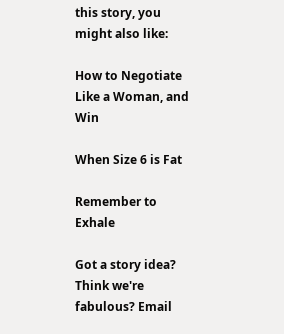this story, you might also like:

How to Negotiate Like a Woman, and Win

When Size 6 is Fat

Remember to Exhale

Got a story idea? Think we're fabulous? Email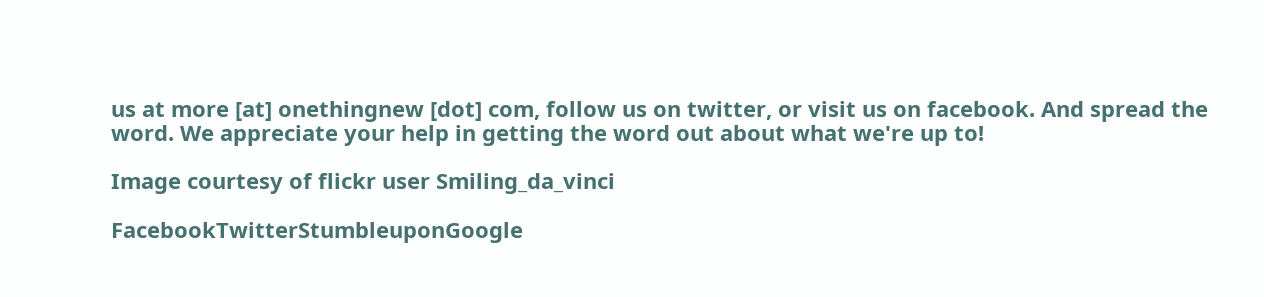us at more [at] onethingnew [dot] com, follow us on twitter, or visit us on facebook. And spread the word. We appreciate your help in getting the word out about what we're up to!

Image courtesy of flickr user Smiling_da_vinci

FacebookTwitterStumbleuponGoogle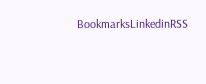BookmarksLinkedinRSS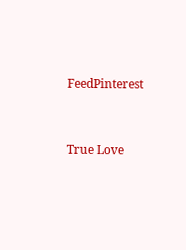FeedPinterest




True Love